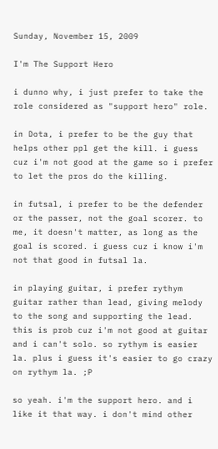Sunday, November 15, 2009

I'm The Support Hero

i dunno why, i just prefer to take the role considered as "support hero" role.

in Dota, i prefer to be the guy that helps other ppl get the kill. i guess cuz i'm not good at the game so i prefer to let the pros do the killing.

in futsal, i prefer to be the defender or the passer, not the goal scorer. to me, it doesn't matter, as long as the goal is scored. i guess cuz i know i'm not that good in futsal la.

in playing guitar, i prefer rythym guitar rather than lead, giving melody to the song and supporting the lead. this is prob cuz i'm not good at guitar and i can't solo. so rythym is easier la. plus i guess it's easier to go crazy on rythym la. ;P

so yeah. i'm the support hero. and i like it that way. i don't mind other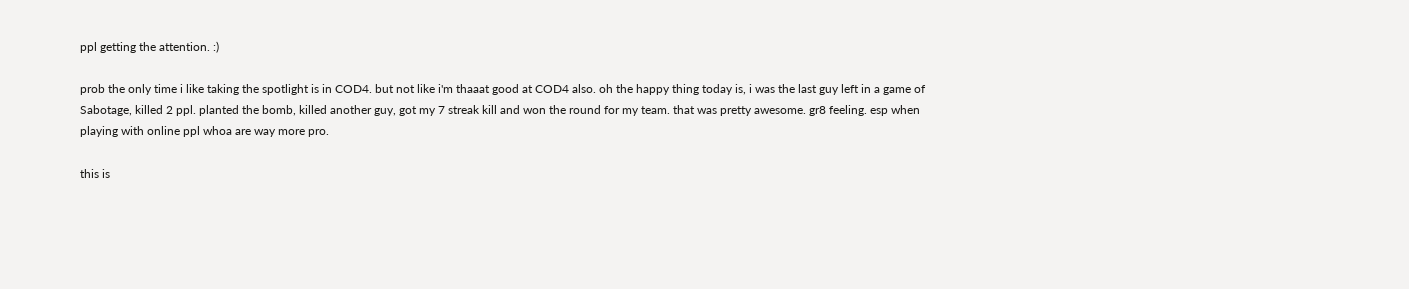ppl getting the attention. :)

prob the only time i like taking the spotlight is in COD4. but not like i'm thaaat good at COD4 also. oh the happy thing today is, i was the last guy left in a game of Sabotage, killed 2 ppl. planted the bomb, killed another guy, got my 7 streak kill and won the round for my team. that was pretty awesome. gr8 feeling. esp when playing with online ppl whoa are way more pro.

this is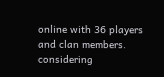online with 36 players and clan members. considering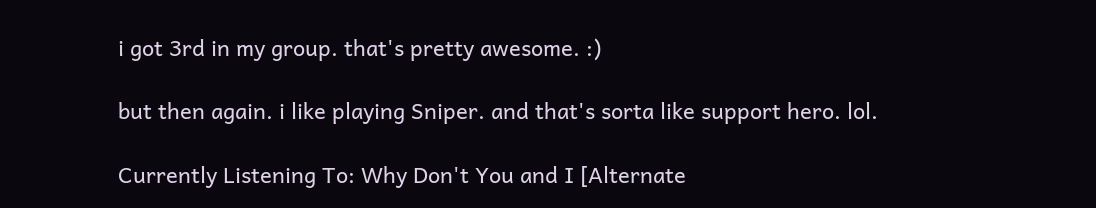i got 3rd in my group. that's pretty awesome. :)

but then again. i like playing Sniper. and that's sorta like support hero. lol.

Currently Listening To: Why Don't You and I [Alternate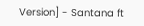Version] - Santana ft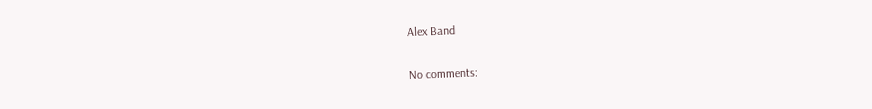Alex Band

No comments: